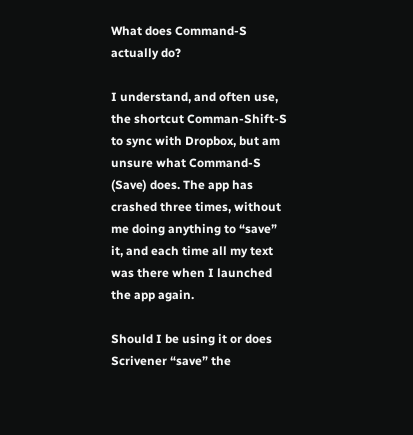What does Command-S actually do?

I understand, and often use, the shortcut Comman-Shift-S to sync with Dropbox, but am unsure what Command-S (Save) does. The app has crashed three times, without me doing anything to “save” it, and each time all my text was there when I launched the app again.

Should I be using it or does Scrivener “save” the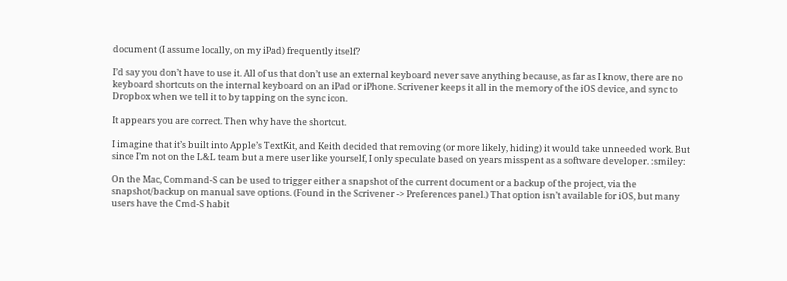document (I assume locally, on my iPad) frequently itself?

I’d say you don’t have to use it. All of us that don’t use an external keyboard never save anything because, as far as I know, there are no keyboard shortcuts on the internal keyboard on an iPad or iPhone. Scrivener keeps it all in the memory of the iOS device, and sync to Dropbox when we tell it to by tapping on the sync icon.

It appears you are correct. Then why have the shortcut.

I imagine that it’s built into Apple’s TextKit, and Keith decided that removing (or more likely, hiding) it would take unneeded work. But since I’m not on the L&L team but a mere user like yourself, I only speculate based on years misspent as a software developer. :smiley:

On the Mac, Command-S can be used to trigger either a snapshot of the current document or a backup of the project, via the snapshot/backup on manual save options. (Found in the Scrivener -> Preferences panel.) That option isn’t available for iOS, but many users have the Cmd-S habit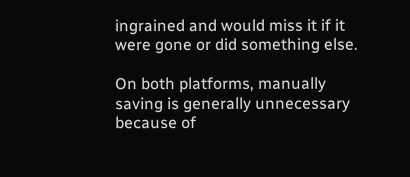ingrained and would miss it if it were gone or did something else.

On both platforms, manually saving is generally unnecessary because of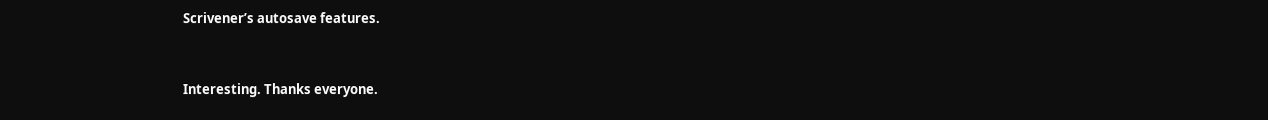Scrivener’s autosave features.


Interesting. Thanks everyone.